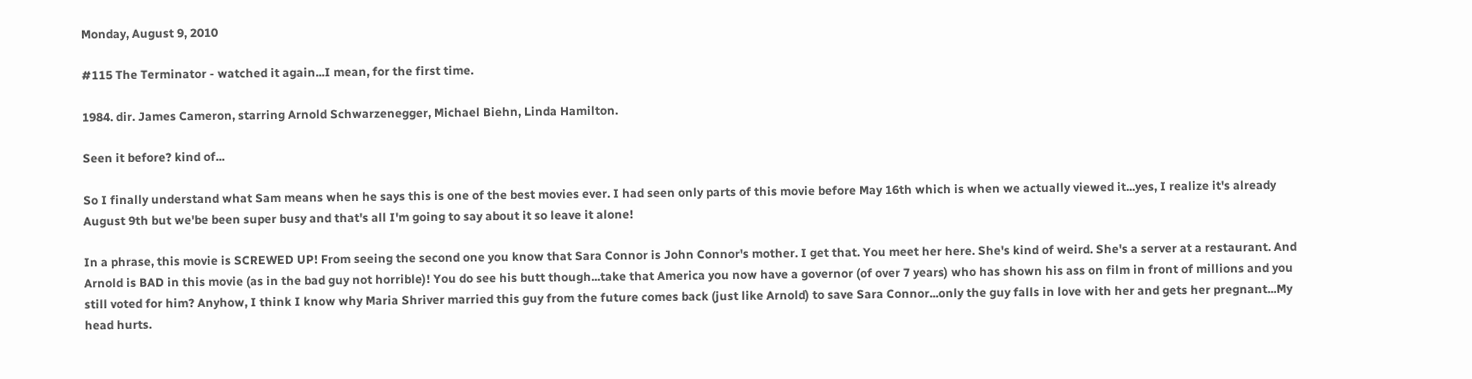Monday, August 9, 2010

#115 The Terminator - watched it again...I mean, for the first time.

1984. dir. James Cameron, starring Arnold Schwarzenegger, Michael Biehn, Linda Hamilton.

Seen it before? kind of...

So I finally understand what Sam means when he says this is one of the best movies ever. I had seen only parts of this movie before May 16th which is when we actually viewed it...yes, I realize it's already August 9th but we'be been super busy and that's all I'm going to say about it so leave it alone!

In a phrase, this movie is SCREWED UP! From seeing the second one you know that Sara Connor is John Connor's mother. I get that. You meet her here. She's kind of weird. She's a server at a restaurant. And Arnold is BAD in this movie (as in the bad guy not horrible)! You do see his butt though...take that America you now have a governor (of over 7 years) who has shown his ass on film in front of millions and you still voted for him? Anyhow, I think I know why Maria Shriver married this guy from the future comes back (just like Arnold) to save Sara Connor...only the guy falls in love with her and gets her pregnant...My head hurts.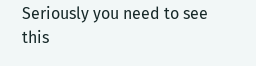Seriously you need to see this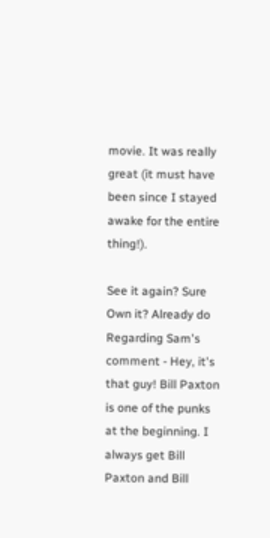movie. It was really great (it must have been since I stayed awake for the entire thing!).

See it again? Sure
Own it? Already do
Regarding Sam's comment - Hey, it's that guy! Bill Paxton is one of the punks at the beginning. I always get Bill Paxton and Bill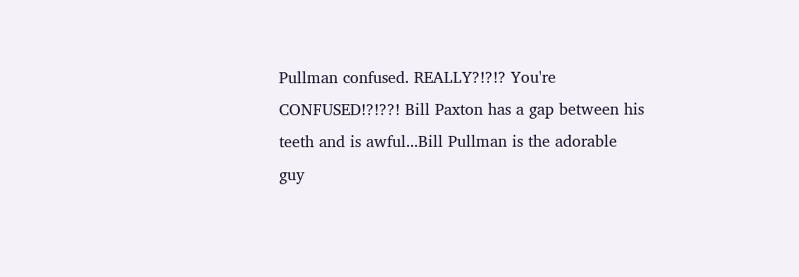Pullman confused. REALLY?!?!? You're CONFUSED!?!??! Bill Paxton has a gap between his teeth and is awful...Bill Pullman is the adorable guy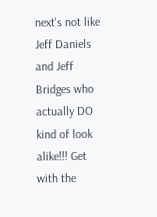next's not like Jeff Daniels and Jeff Bridges who actually DO kind of look alike!!! Get with the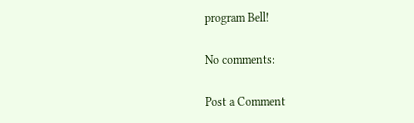program Bell!

No comments:

Post a Comment